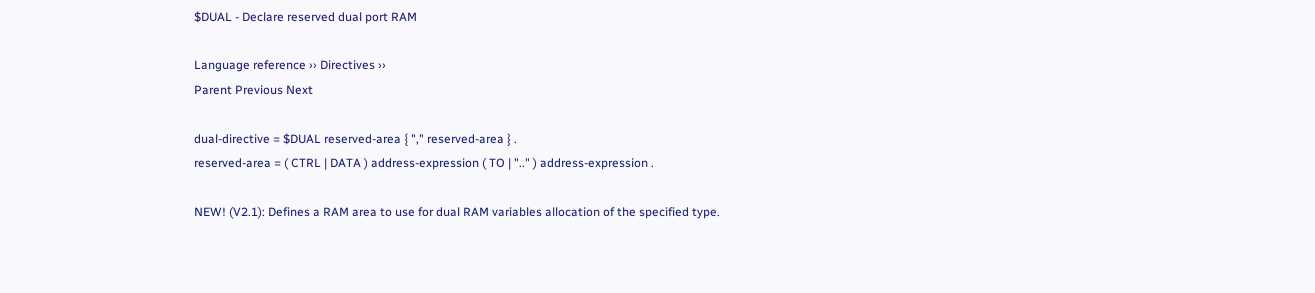$DUAL - Declare reserved dual port RAM

Language reference ›› Directives ››
Parent Previous Next

dual-directive = $DUAL reserved-area { "," reserved-area } .
reserved-area = ( CTRL | DATA ) address-expression ( TO | ".." ) address-expression .

NEW! (V2.1): Defines a RAM area to use for dual RAM variables allocation of the specified type.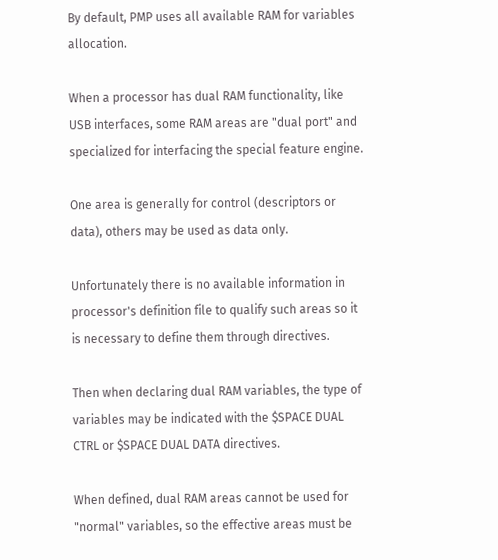By default, PMP uses all available RAM for variables allocation.

When a processor has dual RAM functionality, like USB interfaces, some RAM areas are "dual port" and specialized for interfacing the special feature engine.

One area is generally for control (descriptors or data), others may be used as data only.

Unfortunately there is no available information in processor's definition file to qualify such areas so it is necessary to define them through directives.

Then when declaring dual RAM variables, the type of variables may be indicated with the $SPACE DUAL CTRL or $SPACE DUAL DATA directives.

When defined, dual RAM areas cannot be used for "normal" variables, so the effective areas must be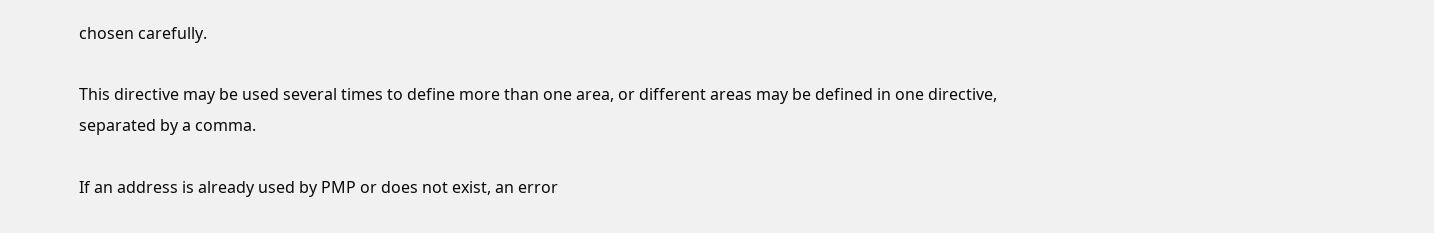chosen carefully.

This directive may be used several times to define more than one area, or different areas may be defined in one directive, separated by a comma.

If an address is already used by PMP or does not exist, an error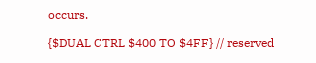occurs.

{$DUAL CTRL $400 TO $4FF} // reserved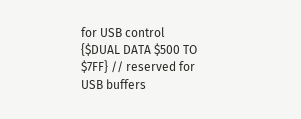for USB control
{$DUAL DATA $500 TO $7FF} // reserved for USB buffers